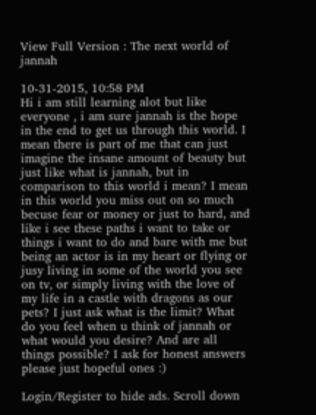View Full Version : The next world of jannah

10-31-2015, 10:58 PM
Hi i am still learning alot but like everyone , i am sure jannah is the hope in the end to get us through this world. I mean there is part of me that can just imagine the insane amount of beauty but just like what is jannah, but in comparison to this world i mean? I mean in this world you miss out on so much becuse fear or money or just to hard, and like i see these paths i want to take or things i want to do and bare with me but being an actor is in my heart or flying or jusy living in some of the world you see on tv, or simply living with the love of my life in a castle with dragons as our pets? I just ask what is the limit? What do you feel when u think of jannah or what would you desire? And are all things possible? I ask for honest answers please just hopeful ones :)

Login/Register to hide ads. Scroll down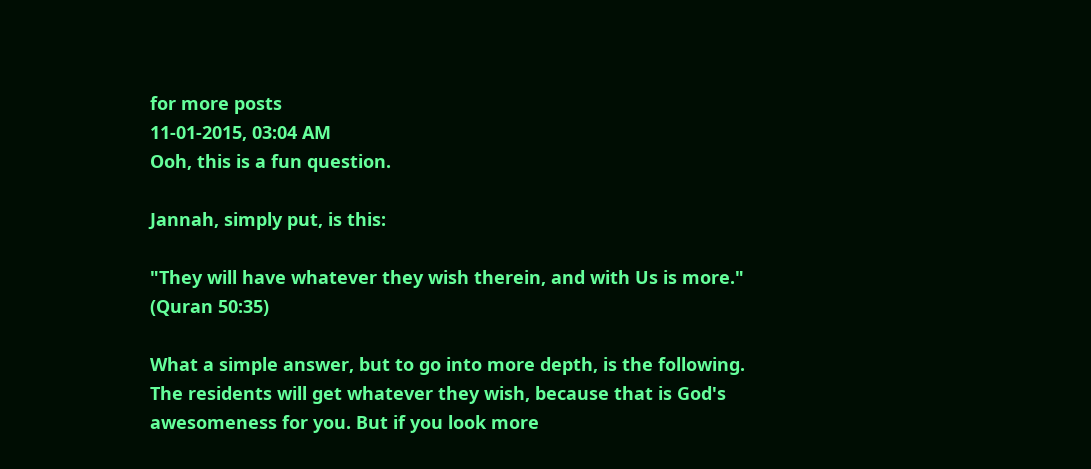for more posts
11-01-2015, 03:04 AM
Ooh, this is a fun question.

Jannah, simply put, is this:

"They will have whatever they wish therein, and with Us is more." (Quran 50:35)

What a simple answer, but to go into more depth, is the following. The residents will get whatever they wish, because that is God's awesomeness for you. But if you look more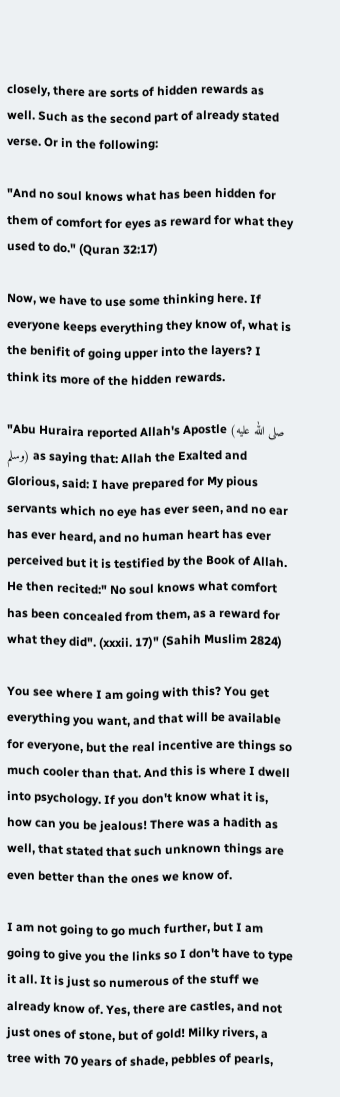closely, there are sorts of hidden rewards as well. Such as the second part of already stated verse. Or in the following:

"And no soul knows what has been hidden for them of comfort for eyes as reward for what they used to do." (Quran 32:17)

Now, we have to use some thinking here. If everyone keeps everything they know of, what is the benifit of going upper into the layers? I think its more of the hidden rewards.

"Abu Huraira reported Allah's Apostle (صلى الله عليه وسلم) as saying that: Allah the Exalted and Glorious, said: I have prepared for My pious servants which no eye has ever seen, and no ear has ever heard, and no human heart has ever perceived but it is testified by the Book of Allah. He then recited:" No soul knows what comfort has been concealed from them, as a reward for what they did". (xxxii. 17)" (Sahih Muslim 2824)

You see where I am going with this? You get everything you want, and that will be available for everyone, but the real incentive are things so much cooler than that. And this is where I dwell into psychology. If you don't know what it is, how can you be jealous! There was a hadith as well, that stated that such unknown things are even better than the ones we know of.

I am not going to go much further, but I am going to give you the links so I don't have to type it all. It is just so numerous of the stuff we already know of. Yes, there are castles, and not just ones of stone, but of gold! Milky rivers, a tree with 70 years of shade, pebbles of pearls,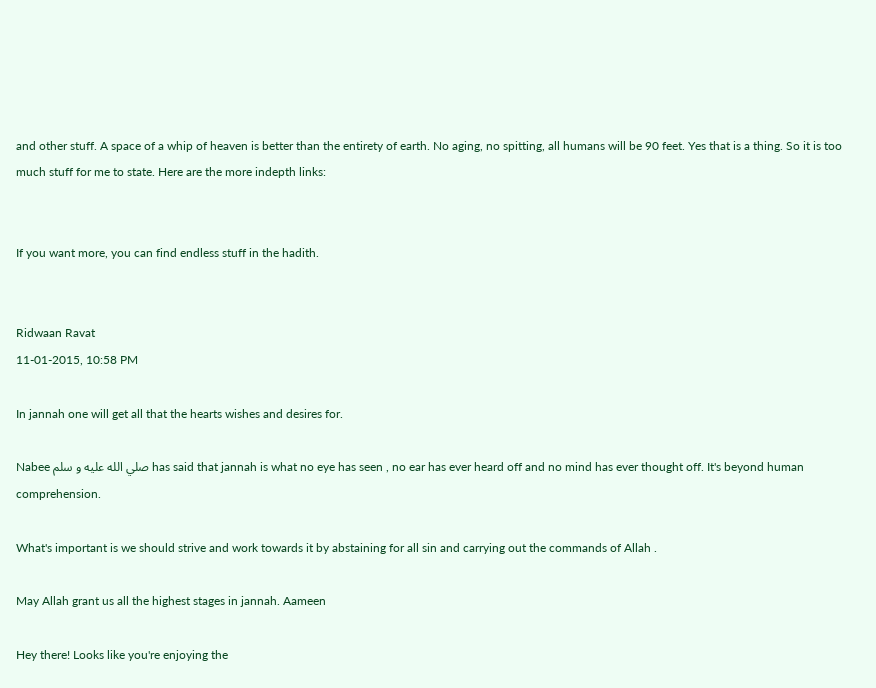and other stuff. A space of a whip of heaven is better than the entirety of earth. No aging, no spitting, all humans will be 90 feet. Yes that is a thing. So it is too much stuff for me to state. Here are the more indepth links:


If you want more, you can find endless stuff in the hadith.


Ridwaan Ravat
11-01-2015, 10:58 PM

In jannah one will get all that the hearts wishes and desires for.

Nabee صلي الله عليه و سلم has said that jannah is what no eye has seen , no ear has ever heard off and no mind has ever thought off. It's beyond human comprehension.

What's important is we should strive and work towards it by abstaining for all sin and carrying out the commands of Allah .

May Allah grant us all the highest stages in jannah. Aameen

Hey there! Looks like you're enjoying the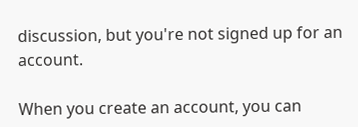discussion, but you're not signed up for an account.

When you create an account, you can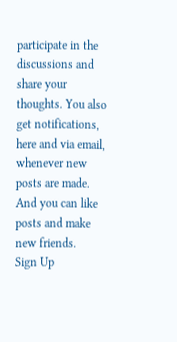participate in the discussions and share your thoughts. You also get notifications, here and via email, whenever new posts are made. And you can like posts and make new friends.
Sign Up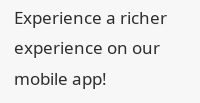Experience a richer experience on our mobile app!